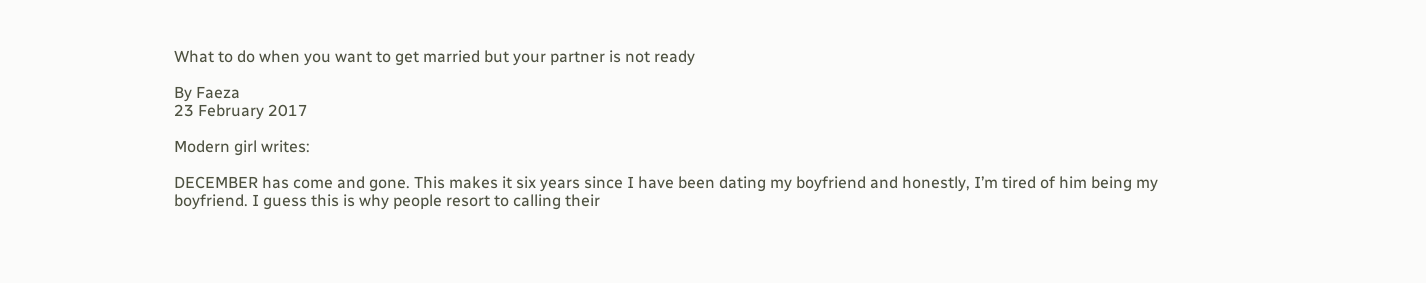What to do when you want to get married but your partner is not ready

By Faeza
23 February 2017

Modern girl writes:

DECEMBER has come and gone. This makes it six years since I have been dating my boyfriend and honestly, I’m tired of him being my boyfriend. I guess this is why people resort to calling their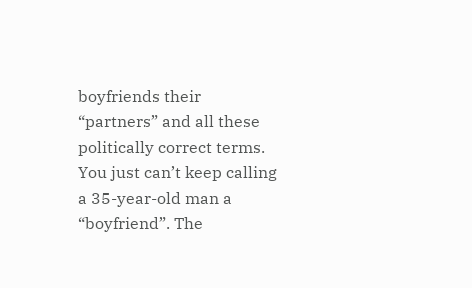boyfriends their “partners” and all these politically correct terms. You just can’t keep calling a 35-year-old man a “boyfriend”. The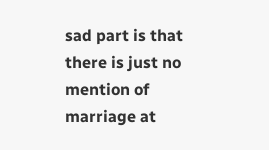sad part is that there is just no mention of marriage at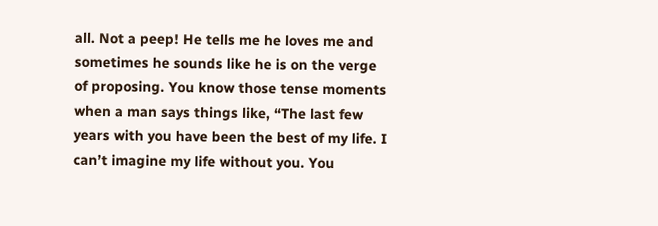all. Not a peep! He tells me he loves me and sometimes he sounds like he is on the verge of proposing. You know those tense moments when a man says things like, “The last few years with you have been the best of my life. I can’t imagine my life without you. You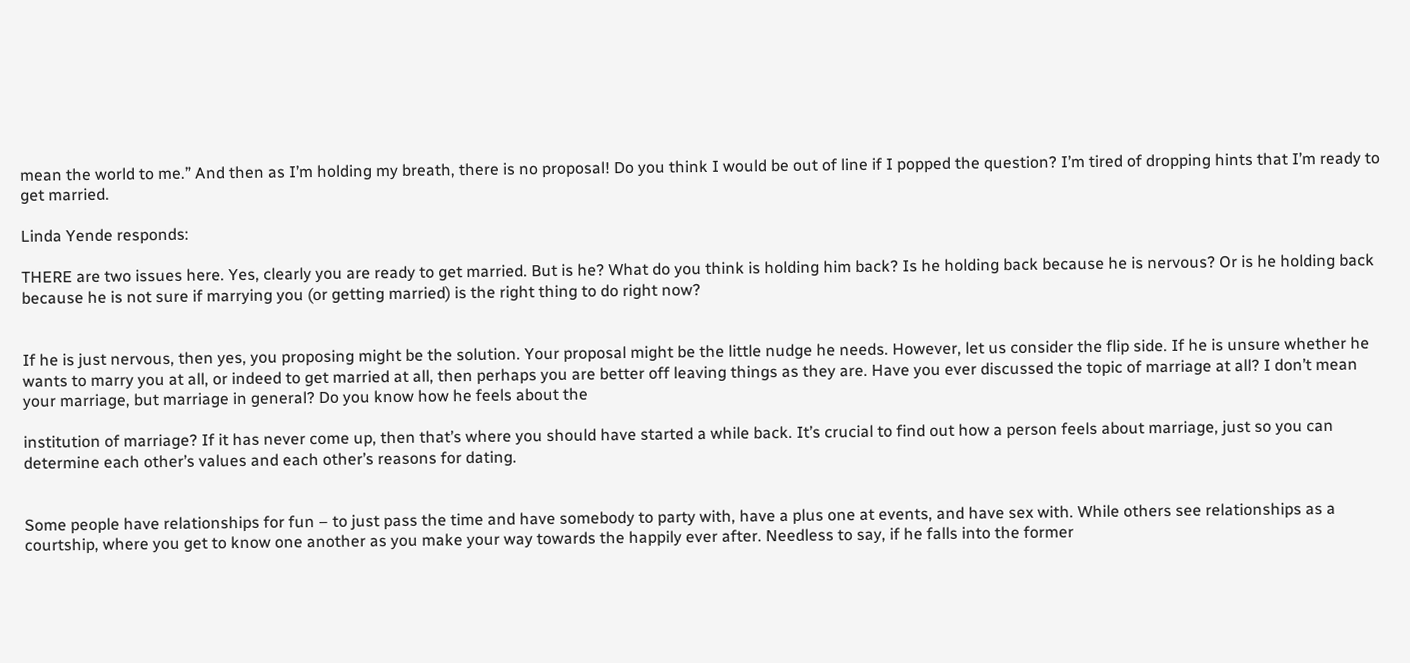mean the world to me.” And then as I’m holding my breath, there is no proposal! Do you think I would be out of line if I popped the question? I’m tired of dropping hints that I’m ready to get married.

Linda Yende responds:

THERE are two issues here. Yes, clearly you are ready to get married. But is he? What do you think is holding him back? Is he holding back because he is nervous? Or is he holding back because he is not sure if marrying you (or getting married) is the right thing to do right now?


If he is just nervous, then yes, you proposing might be the solution. Your proposal might be the little nudge he needs. However, let us consider the flip side. If he is unsure whether he wants to marry you at all, or indeed to get married at all, then perhaps you are better off leaving things as they are. Have you ever discussed the topic of marriage at all? I don’t mean your marriage, but marriage in general? Do you know how he feels about the

institution of marriage? If it has never come up, then that’s where you should have started a while back. It’s crucial to find out how a person feels about marriage, just so you can determine each other’s values and each other’s reasons for dating.


Some people have relationships for fun – to just pass the time and have somebody to party with, have a plus one at events, and have sex with. While others see relationships as a courtship, where you get to know one another as you make your way towards the happily ever after. Needless to say, if he falls into the former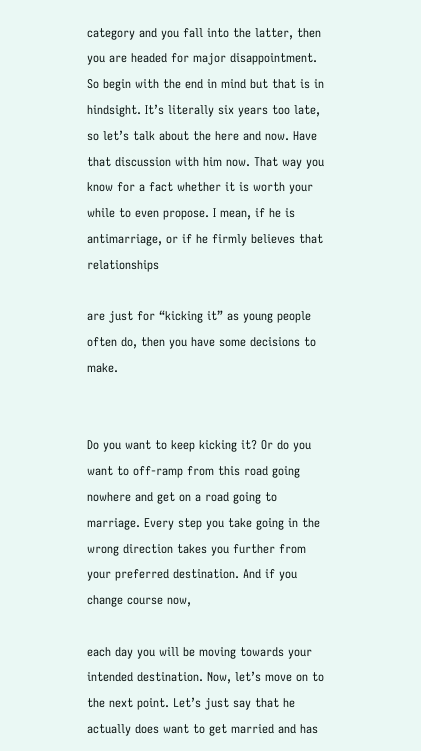category and you fall into the latter, then you are headed for major disappointment. So begin with the end in mind but that is in hindsight. It’s literally six years too late, so let’s talk about the here and now. Have that discussion with him now. That way you know for a fact whether it is worth your while to even propose. I mean, if he is antimarriage, or if he firmly believes that relationships

are just for “kicking it” as young people often do, then you have some decisions to make.


Do you want to keep kicking it? Or do you want to off-ramp from this road going nowhere and get on a road going to marriage. Every step you take going in the wrong direction takes you further from your preferred destination. And if you change course now,

each day you will be moving towards your intended destination. Now, let’s move on to the next point. Let’s just say that he actually does want to get married and has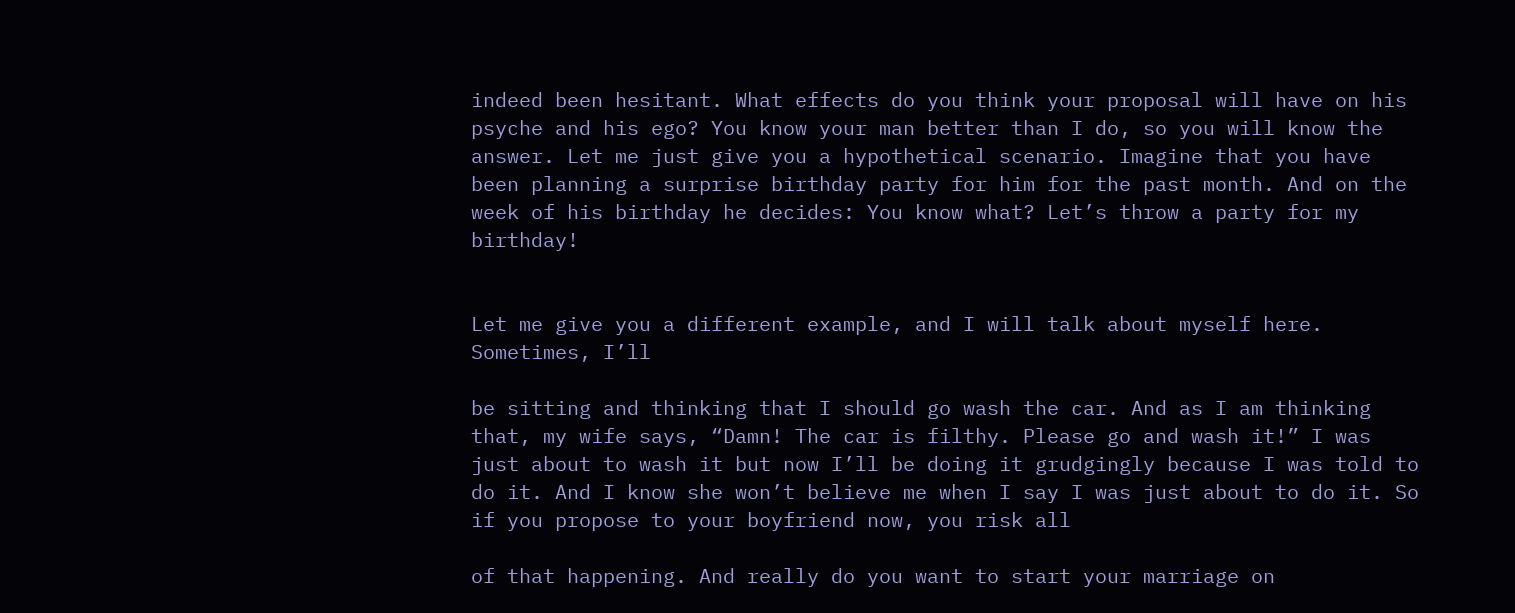indeed been hesitant. What effects do you think your proposal will have on his psyche and his ego? You know your man better than I do, so you will know the answer. Let me just give you a hypothetical scenario. Imagine that you have been planning a surprise birthday party for him for the past month. And on the week of his birthday he decides: You know what? Let’s throw a party for my birthday!


Let me give you a different example, and I will talk about myself here. Sometimes, I’ll

be sitting and thinking that I should go wash the car. And as I am thinking that, my wife says, “Damn! The car is filthy. Please go and wash it!” I was just about to wash it but now I’ll be doing it grudgingly because I was told to do it. And I know she won’t believe me when I say I was just about to do it. So if you propose to your boyfriend now, you risk all

of that happening. And really do you want to start your marriage on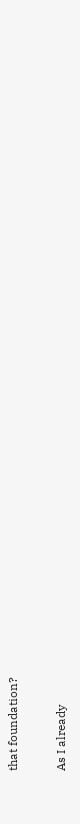that foundation?

As I already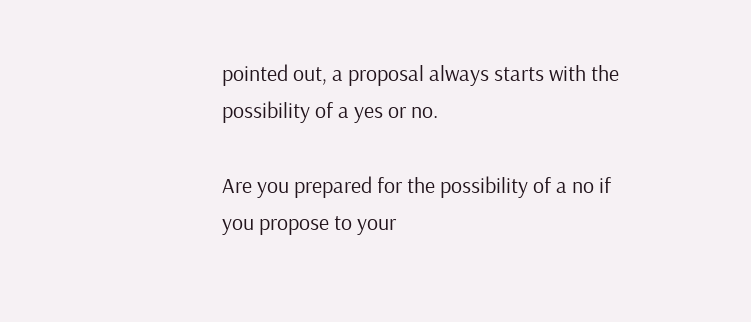pointed out, a proposal always starts with the possibility of a yes or no.

Are you prepared for the possibility of a no if you propose to your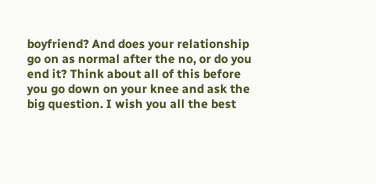boyfriend? And does your relationship go on as normal after the no, or do you end it? Think about all of this before you go down on your knee and ask the big question. I wish you all the best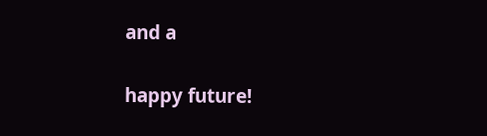and a

happy future!